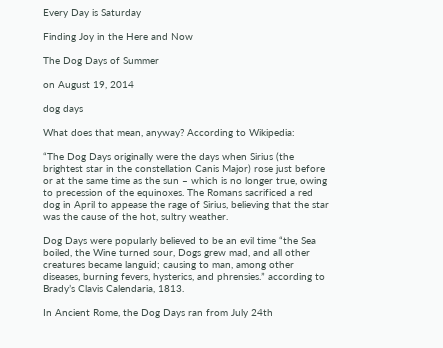Every Day is Saturday

Finding Joy in the Here and Now

The Dog Days of Summer

on August 19, 2014

dog days

What does that mean, anyway? According to Wikipedia:

“The Dog Days originally were the days when Sirius (the brightest star in the constellation Canis Major) rose just before or at the same time as the sun – which is no longer true, owing to precession of the equinoxes. The Romans sacrificed a red dog in April to appease the rage of Sirius, believing that the star was the cause of the hot, sultry weather.

Dog Days were popularly believed to be an evil time “the Sea boiled, the Wine turned sour, Dogs grew mad, and all other creatures became languid; causing to man, among other diseases, burning fevers, hysterics, and phrensies.” according to Brady’s Clavis Calendaria, 1813.

In Ancient Rome, the Dog Days ran from July 24th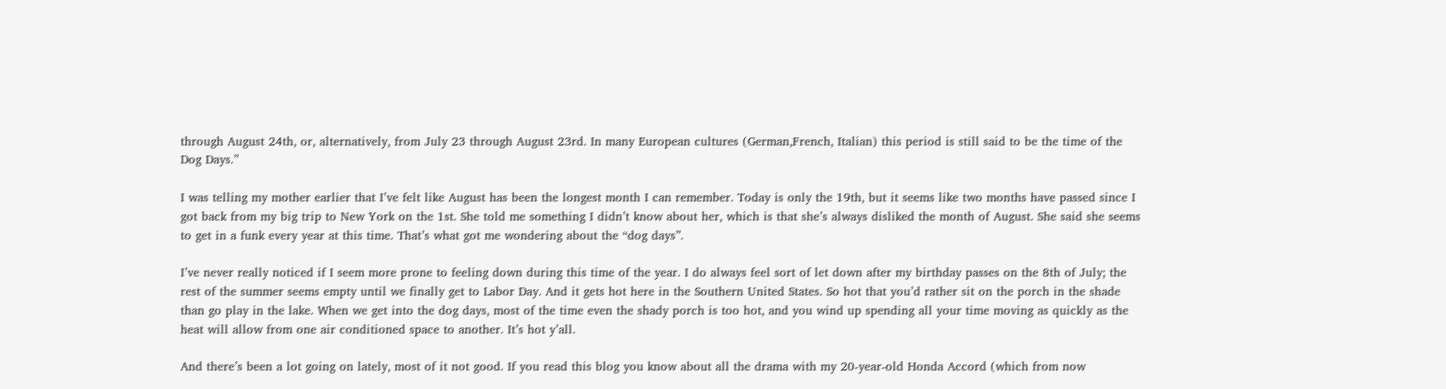through August 24th, or, alternatively, from July 23 through August 23rd. In many European cultures (German,French, Italian) this period is still said to be the time of the Dog Days.”

I was telling my mother earlier that I’ve felt like August has been the longest month I can remember. Today is only the 19th, but it seems like two months have passed since I got back from my big trip to New York on the 1st. She told me something I didn’t know about her, which is that she’s always disliked the month of August. She said she seems to get in a funk every year at this time. That’s what got me wondering about the “dog days”.

I’ve never really noticed if I seem more prone to feeling down during this time of the year. I do always feel sort of let down after my birthday passes on the 8th of July; the rest of the summer seems empty until we finally get to Labor Day. And it gets hot here in the Southern United States. So hot that you’d rather sit on the porch in the shade than go play in the lake. When we get into the dog days, most of the time even the shady porch is too hot, and you wind up spending all your time moving as quickly as the heat will allow from one air conditioned space to another. It’s hot y’all.

And there’s been a lot going on lately, most of it not good. If you read this blog you know about all the drama with my 20-year-old Honda Accord (which from now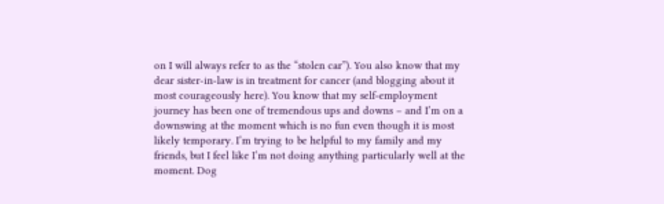on I will always refer to as the “stolen car”). You also know that my dear sister-in-law is in treatment for cancer (and blogging about it most courageously here). You know that my self-employment journey has been one of tremendous ups and downs – and I’m on a downswing at the moment which is no fun even though it is most likely temporary. I’m trying to be helpful to my family and my friends, but I feel like I’m not doing anything particularly well at the moment. Dog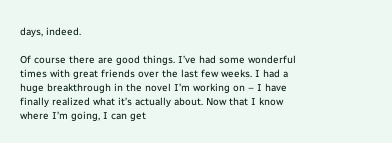days, indeed.

Of course there are good things. I’ve had some wonderful times with great friends over the last few weeks. I had a huge breakthrough in the novel I’m working on – I have finally realized what it’s actually about. Now that I know where I’m going, I can get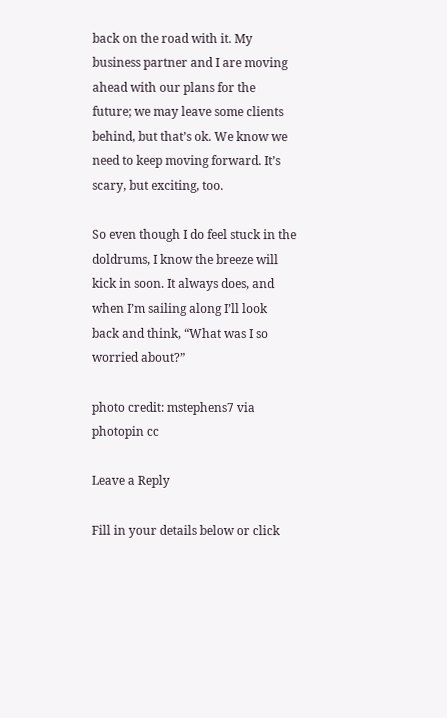back on the road with it. My business partner and I are moving ahead with our plans for the future; we may leave some clients behind, but that’s ok. We know we need to keep moving forward. It’s scary, but exciting, too.

So even though I do feel stuck in the doldrums, I know the breeze will kick in soon. It always does, and when I’m sailing along I’ll look back and think, “What was I so worried about?”

photo credit: mstephens7 via photopin cc

Leave a Reply

Fill in your details below or click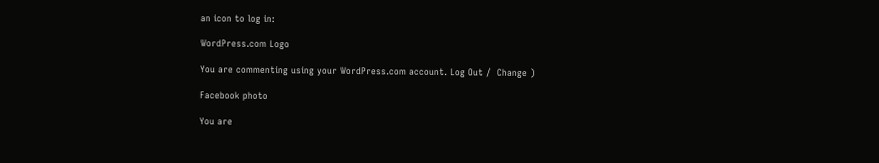an icon to log in:

WordPress.com Logo

You are commenting using your WordPress.com account. Log Out /  Change )

Facebook photo

You are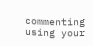commenting using your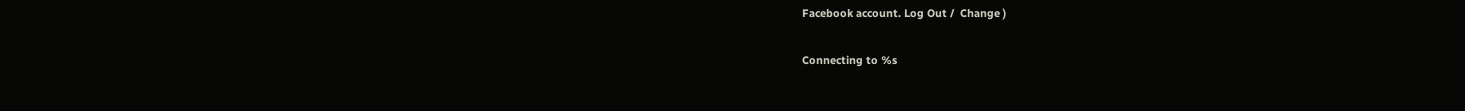Facebook account. Log Out /  Change )

Connecting to %s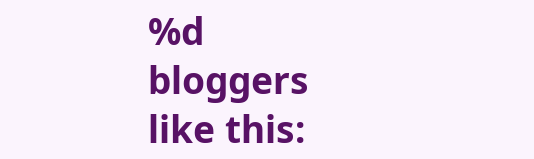%d bloggers like this: